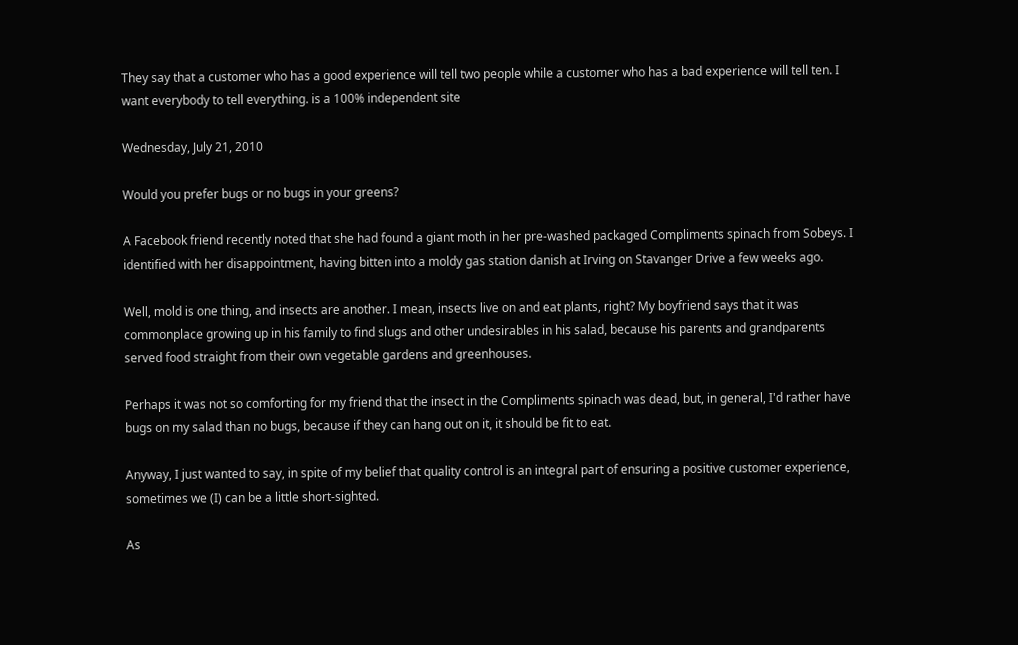They say that a customer who has a good experience will tell two people while a customer who has a bad experience will tell ten. I want everybody to tell everything. is a 100% independent site

Wednesday, July 21, 2010

Would you prefer bugs or no bugs in your greens?

A Facebook friend recently noted that she had found a giant moth in her pre-washed packaged Compliments spinach from Sobeys. I identified with her disappointment, having bitten into a moldy gas station danish at Irving on Stavanger Drive a few weeks ago.

Well, mold is one thing, and insects are another. I mean, insects live on and eat plants, right? My boyfriend says that it was commonplace growing up in his family to find slugs and other undesirables in his salad, because his parents and grandparents served food straight from their own vegetable gardens and greenhouses.

Perhaps it was not so comforting for my friend that the insect in the Compliments spinach was dead, but, in general, I'd rather have bugs on my salad than no bugs, because if they can hang out on it, it should be fit to eat.

Anyway, I just wanted to say, in spite of my belief that quality control is an integral part of ensuring a positive customer experience, sometimes we (I) can be a little short-sighted.

As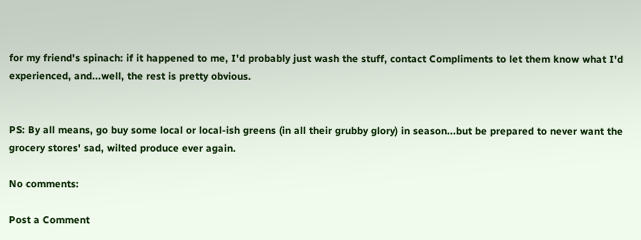for my friend's spinach: if it happened to me, I'd probably just wash the stuff, contact Compliments to let them know what I'd experienced, and...well, the rest is pretty obvious.


PS: By all means, go buy some local or local-ish greens (in all their grubby glory) in season...but be prepared to never want the grocery stores' sad, wilted produce ever again.

No comments:

Post a Comment